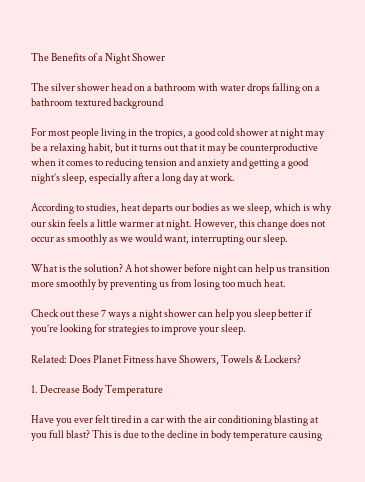The Benefits of a Night Shower

The silver shower head on a bathroom with water drops falling on a bathroom textured background

For most people living in the tropics, a good cold shower at night may be a relaxing habit, but it turns out that it may be counterproductive when it comes to reducing tension and anxiety and getting a good night’s sleep, especially after a long day at work.

According to studies, heat departs our bodies as we sleep, which is why our skin feels a little warmer at night. However, this change does not occur as smoothly as we would want, interrupting our sleep.

What is the solution? A hot shower before night can help us transition more smoothly by preventing us from losing too much heat.

Check out these 7 ways a night shower can help you sleep better if you’re looking for strategies to improve your sleep.

Related: Does Planet Fitness have Showers, Towels & Lockers?

1. Decrease Body Temperature

Have you ever felt tired in a car with the air conditioning blasting at you full blast? This is due to the decline in body temperature causing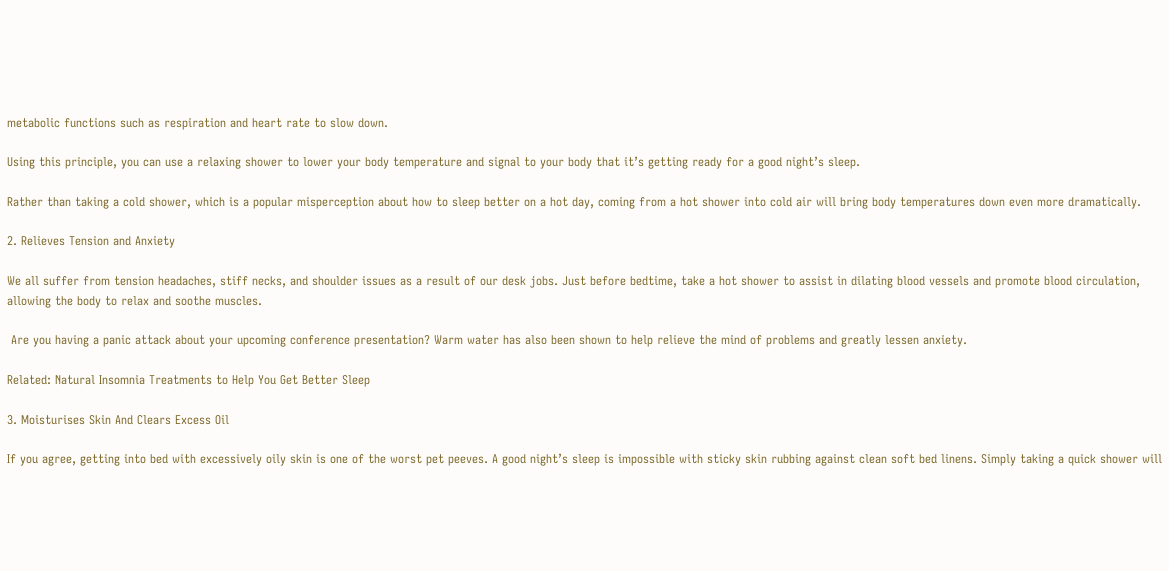metabolic functions such as respiration and heart rate to slow down.

Using this principle, you can use a relaxing shower to lower your body temperature and signal to your body that it’s getting ready for a good night’s sleep.

Rather than taking a cold shower, which is a popular misperception about how to sleep better on a hot day, coming from a hot shower into cold air will bring body temperatures down even more dramatically.

2. Relieves Tension and Anxiety

We all suffer from tension headaches, stiff necks, and shoulder issues as a result of our desk jobs. Just before bedtime, take a hot shower to assist in dilating blood vessels and promote blood circulation, allowing the body to relax and soothe muscles.

 Are you having a panic attack about your upcoming conference presentation? Warm water has also been shown to help relieve the mind of problems and greatly lessen anxiety.

Related: Natural Insomnia Treatments to Help You Get Better Sleep

3. Moisturises Skin And Clears Excess Oil

If you agree, getting into bed with excessively oily skin is one of the worst pet peeves. A good night’s sleep is impossible with sticky skin rubbing against clean soft bed linens. Simply taking a quick shower will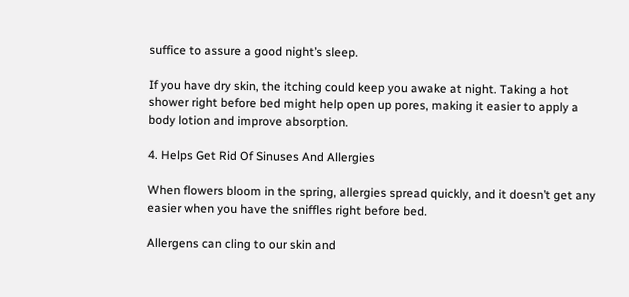suffice to assure a good night’s sleep.

If you have dry skin, the itching could keep you awake at night. Taking a hot shower right before bed might help open up pores, making it easier to apply a body lotion and improve absorption.

4. Helps Get Rid Of Sinuses And Allergies

When flowers bloom in the spring, allergies spread quickly, and it doesn’t get any easier when you have the sniffles right before bed.

Allergens can cling to our skin and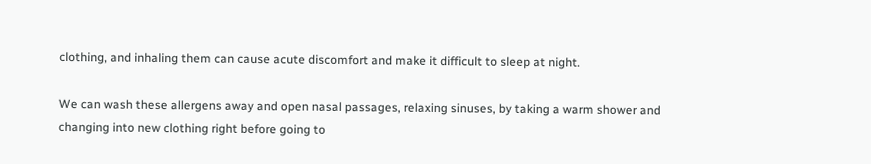clothing, and inhaling them can cause acute discomfort and make it difficult to sleep at night.

We can wash these allergens away and open nasal passages, relaxing sinuses, by taking a warm shower and changing into new clothing right before going to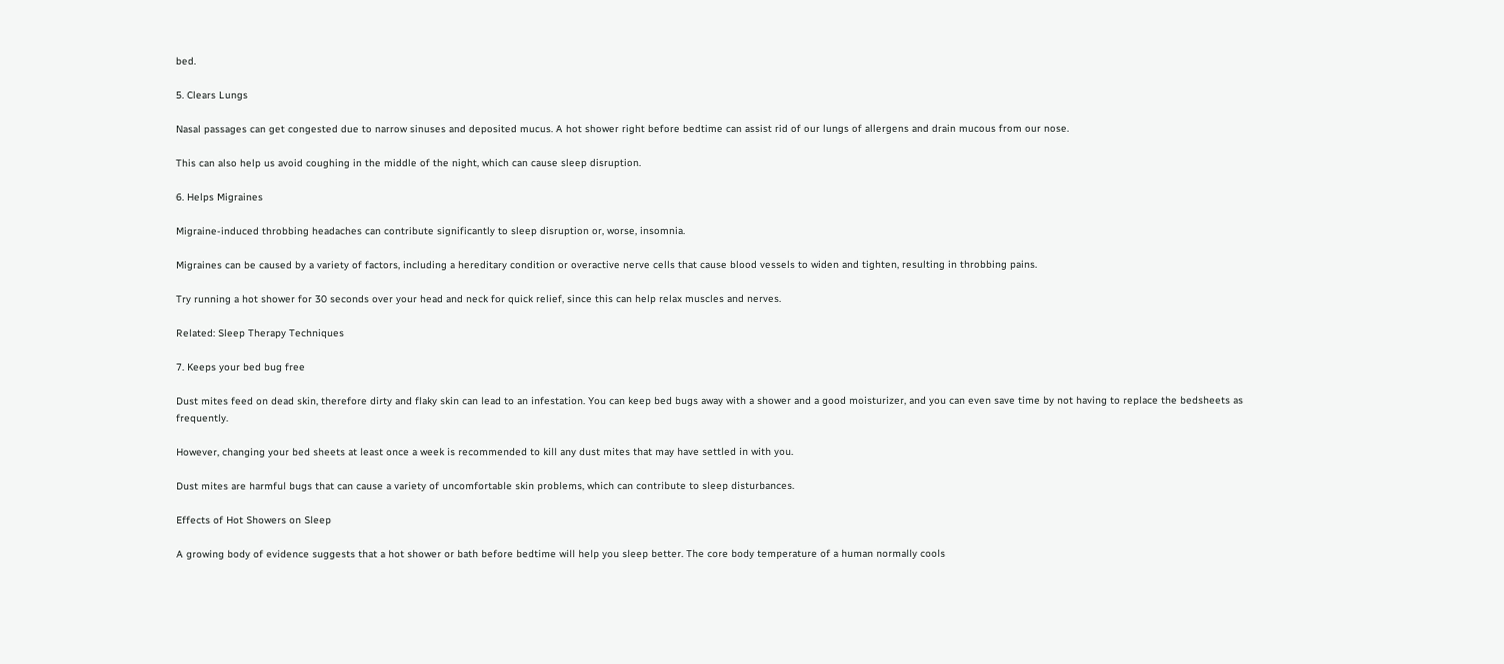bed.

5. Clears Lungs

Nasal passages can get congested due to narrow sinuses and deposited mucus. A hot shower right before bedtime can assist rid of our lungs of allergens and drain mucous from our nose.

This can also help us avoid coughing in the middle of the night, which can cause sleep disruption.

6. Helps Migraines

Migraine-induced throbbing headaches can contribute significantly to sleep disruption or, worse, insomnia.

Migraines can be caused by a variety of factors, including a hereditary condition or overactive nerve cells that cause blood vessels to widen and tighten, resulting in throbbing pains.

Try running a hot shower for 30 seconds over your head and neck for quick relief, since this can help relax muscles and nerves.

Related: Sleep Therapy Techniques

7. Keeps your bed bug free

Dust mites feed on dead skin, therefore dirty and flaky skin can lead to an infestation. You can keep bed bugs away with a shower and a good moisturizer, and you can even save time by not having to replace the bedsheets as frequently.

However, changing your bed sheets at least once a week is recommended to kill any dust mites that may have settled in with you.

Dust mites are harmful bugs that can cause a variety of uncomfortable skin problems, which can contribute to sleep disturbances.

Effects of Hot Showers on Sleep

A growing body of evidence suggests that a hot shower or bath before bedtime will help you sleep better. The core body temperature of a human normally cools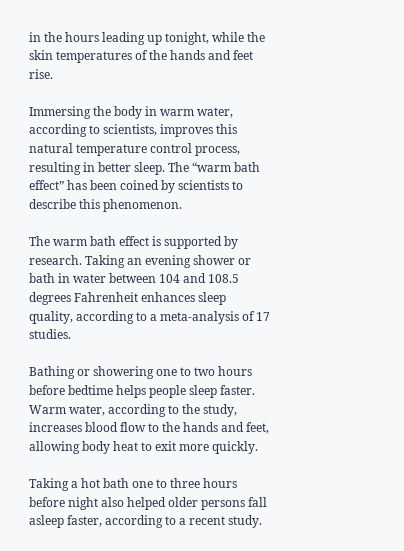in the hours leading up tonight, while the skin temperatures of the hands and feet rise.

Immersing the body in warm water, according to scientists, improves this natural temperature control process, resulting in better sleep. The “warm bath effect” has been coined by scientists to describe this phenomenon.

The warm bath effect is supported by research. Taking an evening shower or bath in water between 104 and 108.5 degrees Fahrenheit enhances sleep quality, according to a meta-analysis of 17 studies.

Bathing or showering one to two hours before bedtime helps people sleep faster. Warm water, according to the study, increases blood flow to the hands and feet, allowing body heat to exit more quickly.

Taking a hot bath one to three hours before night also helped older persons fall asleep faster, according to a recent study.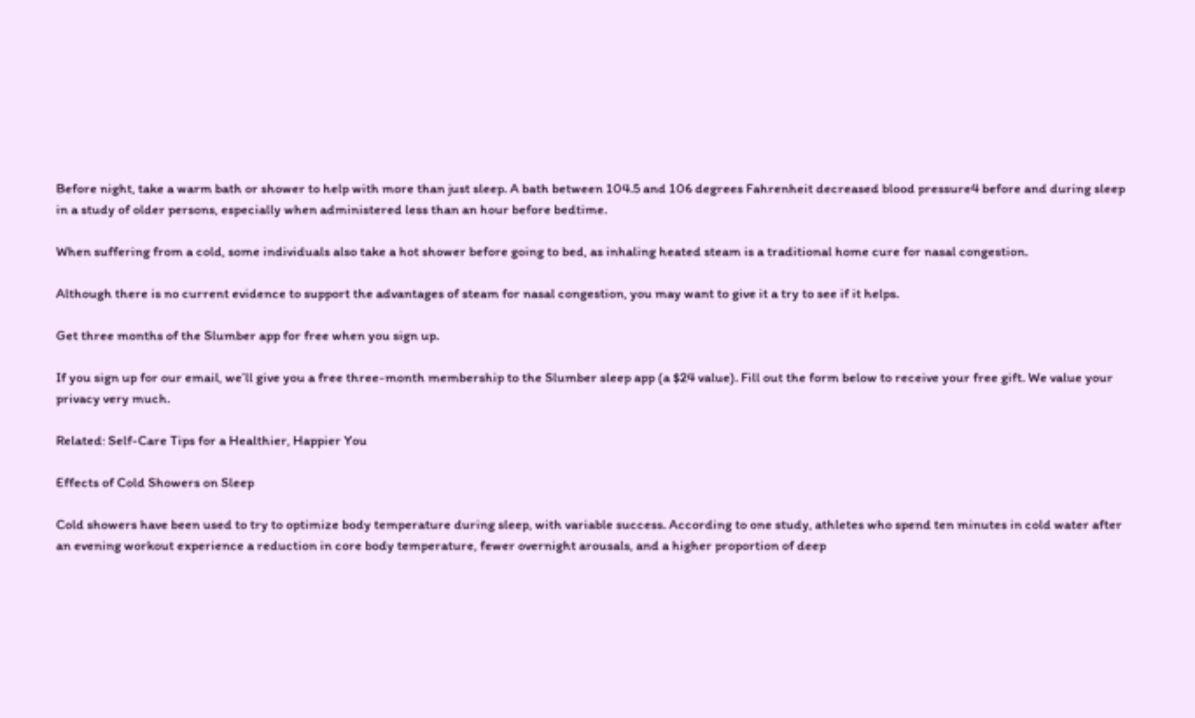Before night, take a warm bath or shower to help with more than just sleep. A bath between 104.5 and 106 degrees Fahrenheit decreased blood pressure4 before and during sleep in a study of older persons, especially when administered less than an hour before bedtime.

When suffering from a cold, some individuals also take a hot shower before going to bed, as inhaling heated steam is a traditional home cure for nasal congestion.

Although there is no current evidence to support the advantages of steam for nasal congestion, you may want to give it a try to see if it helps.

Get three months of the Slumber app for free when you sign up.

If you sign up for our email, we’ll give you a free three-month membership to the Slumber sleep app (a $24 value). Fill out the form below to receive your free gift. We value your privacy very much.

Related: Self-Care Tips for a Healthier, Happier You

Effects of Cold Showers on Sleep

Cold showers have been used to try to optimize body temperature during sleep, with variable success. According to one study, athletes who spend ten minutes in cold water after an evening workout experience a reduction in core body temperature, fewer overnight arousals, and a higher proportion of deep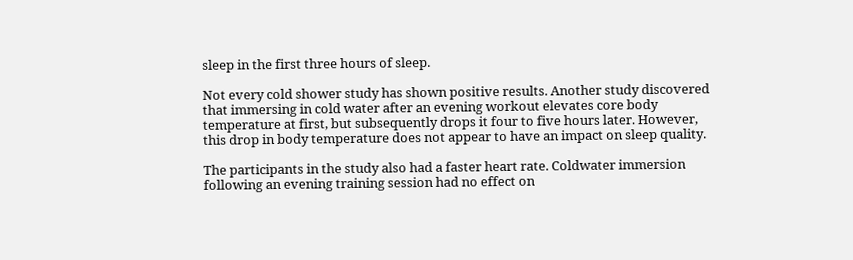sleep in the first three hours of sleep.

Not every cold shower study has shown positive results. Another study discovered that immersing in cold water after an evening workout elevates core body temperature at first, but subsequently drops it four to five hours later. However, this drop in body temperature does not appear to have an impact on sleep quality.

The participants in the study also had a faster heart rate. Coldwater immersion following an evening training session had no effect on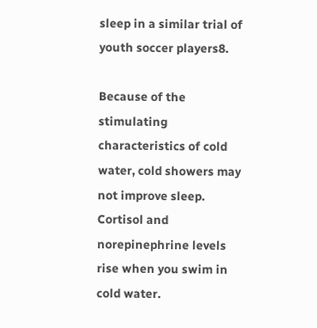sleep in a similar trial of youth soccer players8.

Because of the stimulating characteristics of cold water, cold showers may not improve sleep. Cortisol and norepinephrine levels rise when you swim in cold water.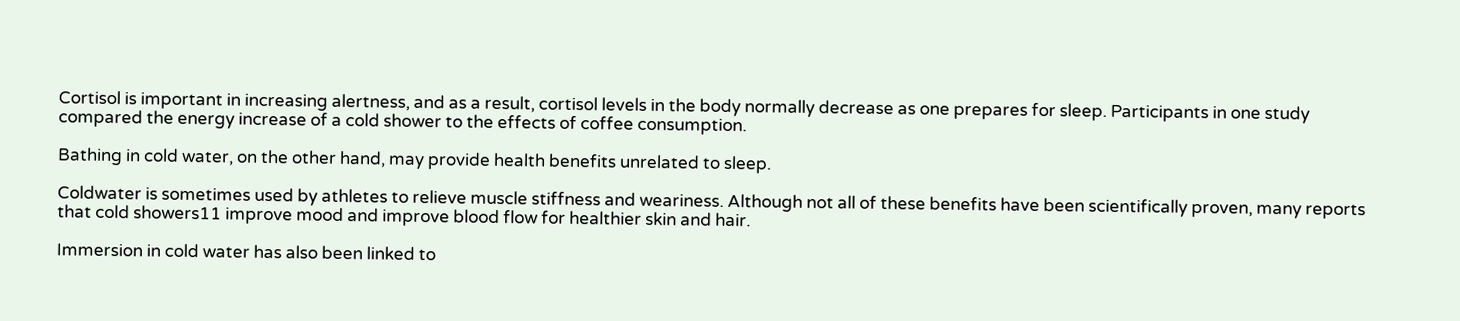Cortisol is important in increasing alertness, and as a result, cortisol levels in the body normally decrease as one prepares for sleep. Participants in one study compared the energy increase of a cold shower to the effects of coffee consumption.

Bathing in cold water, on the other hand, may provide health benefits unrelated to sleep.

Coldwater is sometimes used by athletes to relieve muscle stiffness and weariness. Although not all of these benefits have been scientifically proven, many reports that cold showers11 improve mood and improve blood flow for healthier skin and hair.

Immersion in cold water has also been linked to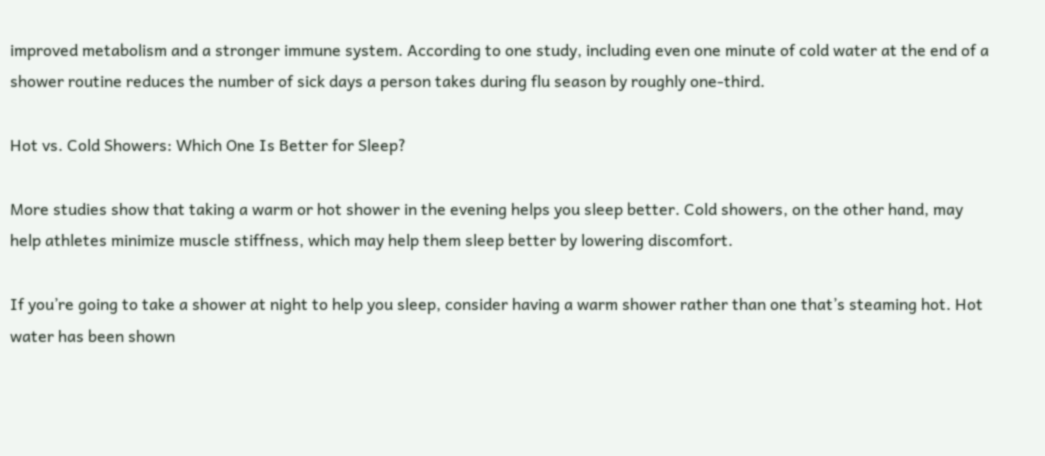improved metabolism and a stronger immune system. According to one study, including even one minute of cold water at the end of a shower routine reduces the number of sick days a person takes during flu season by roughly one-third.

Hot vs. Cold Showers: Which One Is Better for Sleep?

More studies show that taking a warm or hot shower in the evening helps you sleep better. Cold showers, on the other hand, may help athletes minimize muscle stiffness, which may help them sleep better by lowering discomfort.

If you’re going to take a shower at night to help you sleep, consider having a warm shower rather than one that’s steaming hot. Hot water has been shown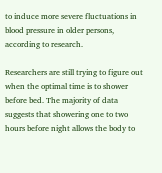to induce more severe fluctuations in blood pressure in older persons, according to research.

Researchers are still trying to figure out when the optimal time is to shower before bed. The majority of data suggests that showering one to two hours before night allows the body to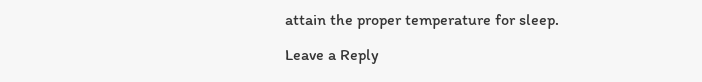attain the proper temperature for sleep.

Leave a Reply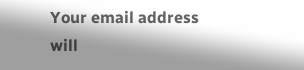Your email address will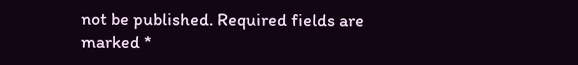not be published. Required fields are marked *